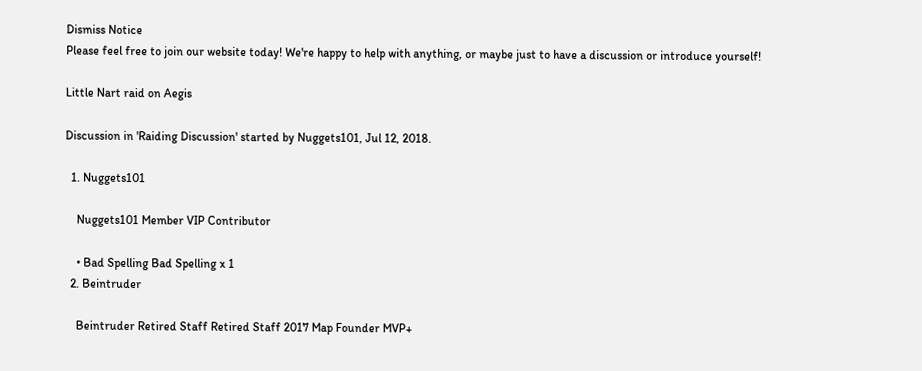Dismiss Notice
Please feel free to join our website today! We're happy to help with anything, or maybe just to have a discussion or introduce yourself!

Little Nart raid on Aegis

Discussion in 'Raiding Discussion' started by Nuggets101, Jul 12, 2018.

  1. Nuggets101

    Nuggets101 Member VIP Contributor

    • Bad Spelling Bad Spelling x 1
  2. Beintruder

    Beintruder Retired Staff Retired Staff 2017 Map Founder MVP+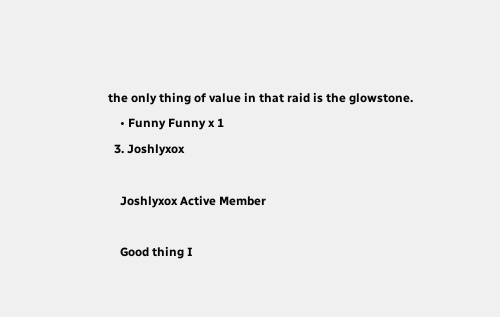the only thing of value in that raid is the glowstone.
    • Funny Funny x 1
  3. Joshlyxox

    Joshlyxox Active Member

    Good thing I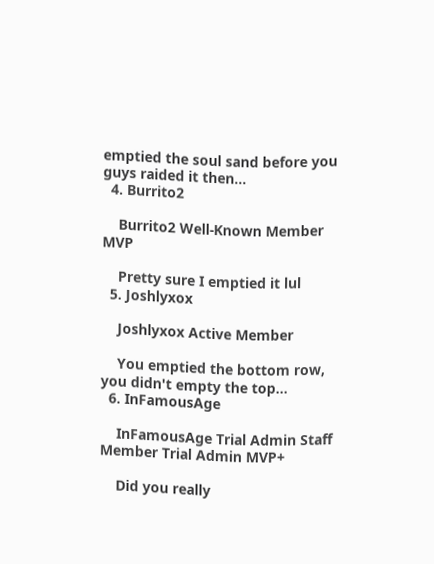emptied the soul sand before you guys raided it then...
  4. Burrito2

    Burrito2 Well-Known Member MVP

    Pretty sure I emptied it lul
  5. Joshlyxox

    Joshlyxox Active Member

    You emptied the bottom row, you didn't empty the top...
  6. InFamousAge

    InFamousAge Trial Admin Staff Member Trial Admin MVP+

    Did you really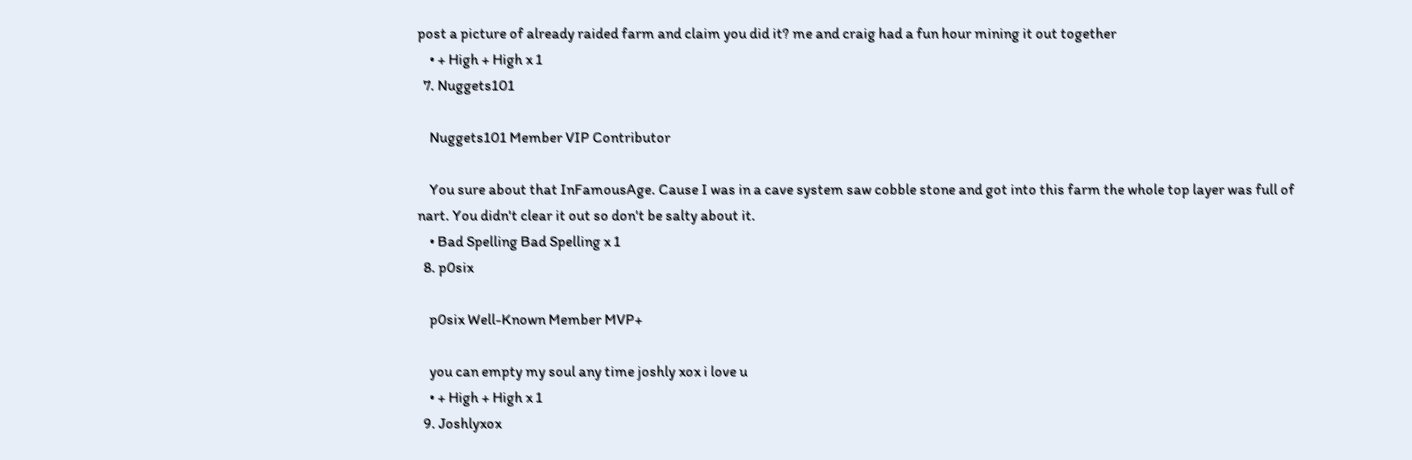post a picture of already raided farm and claim you did it? me and craig had a fun hour mining it out together
    • + High + High x 1
  7. Nuggets101

    Nuggets101 Member VIP Contributor

    You sure about that InFamousAge. Cause I was in a cave system saw cobble stone and got into this farm the whole top layer was full of nart. You didn't clear it out so don't be salty about it.
    • Bad Spelling Bad Spelling x 1
  8. p0six

    p0six Well-Known Member MVP+

    you can empty my soul any time joshly xox i love u
    • + High + High x 1
  9. Joshlyxox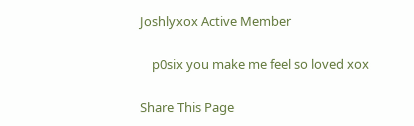Joshlyxox Active Member

    p0six you make me feel so loved xox

Share This Page